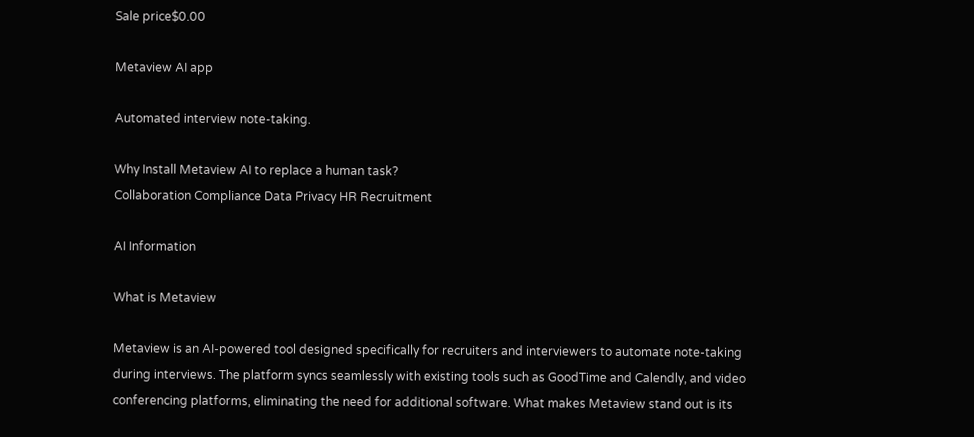Sale price$0.00

Metaview AI app

Automated interview note-taking.

Why Install Metaview AI to replace a human task?
Collaboration Compliance Data Privacy HR Recruitment

AI Information

What is Metaview

Metaview is an AI-powered tool designed specifically for recruiters and interviewers to automate note-taking during interviews. The platform syncs seamlessly with existing tools such as GoodTime and Calendly, and video conferencing platforms, eliminating the need for additional software. What makes Metaview stand out is its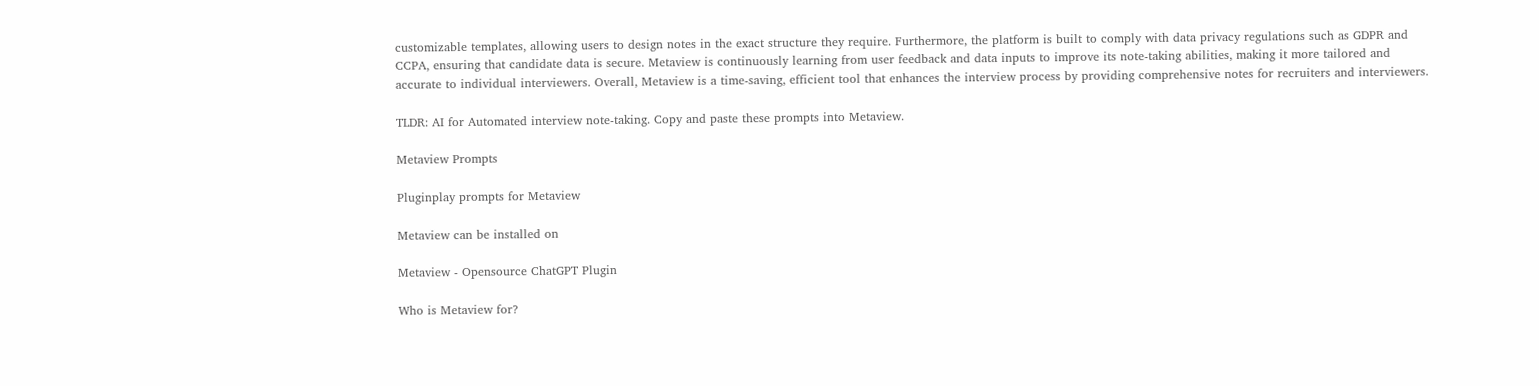customizable templates, allowing users to design notes in the exact structure they require. Furthermore, the platform is built to comply with data privacy regulations such as GDPR and CCPA, ensuring that candidate data is secure. Metaview is continuously learning from user feedback and data inputs to improve its note-taking abilities, making it more tailored and accurate to individual interviewers. Overall, Metaview is a time-saving, efficient tool that enhances the interview process by providing comprehensive notes for recruiters and interviewers.

TLDR: AI for Automated interview note-taking. Copy and paste these prompts into Metaview.

Metaview Prompts

Pluginplay prompts for Metaview

Metaview can be installed on

Metaview - Opensource ChatGPT Plugin

Who is Metaview for?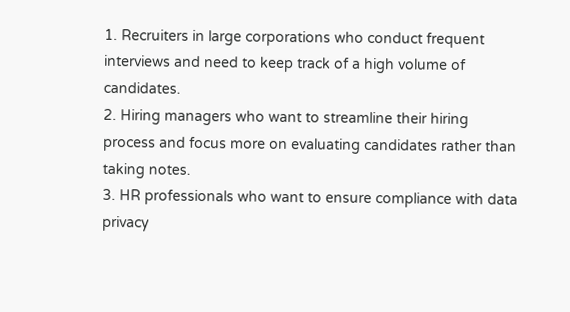1. Recruiters in large corporations who conduct frequent interviews and need to keep track of a high volume of candidates.
2. Hiring managers who want to streamline their hiring process and focus more on evaluating candidates rather than taking notes.
3. HR professionals who want to ensure compliance with data privacy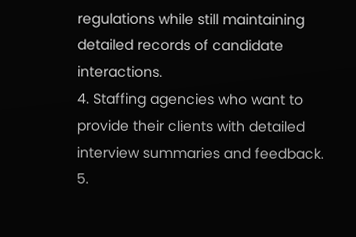regulations while still maintaining detailed records of candidate interactions.
4. Staffing agencies who want to provide their clients with detailed interview summaries and feedback.
5.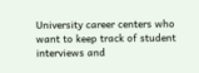University career centers who want to keep track of student interviews and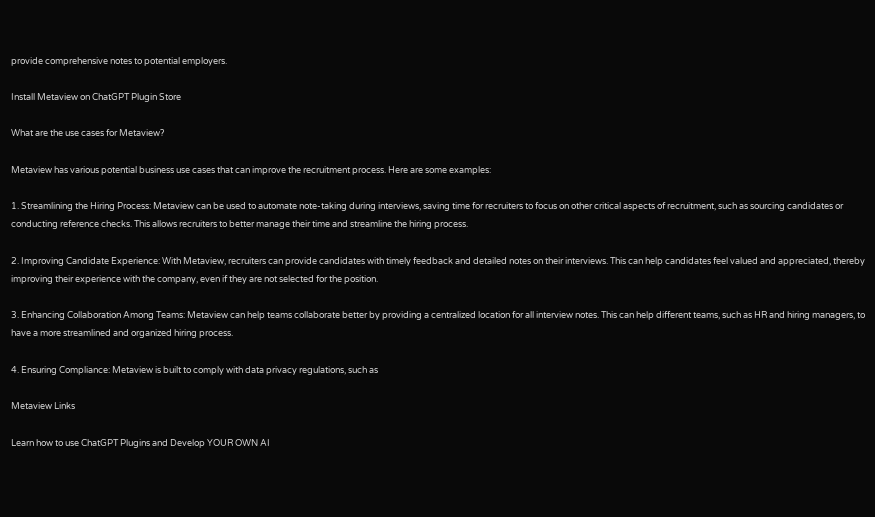provide comprehensive notes to potential employers.

Install Metaview on ChatGPT Plugin Store

What are the use cases for Metaview?

Metaview has various potential business use cases that can improve the recruitment process. Here are some examples:

1. Streamlining the Hiring Process: Metaview can be used to automate note-taking during interviews, saving time for recruiters to focus on other critical aspects of recruitment, such as sourcing candidates or conducting reference checks. This allows recruiters to better manage their time and streamline the hiring process.

2. Improving Candidate Experience: With Metaview, recruiters can provide candidates with timely feedback and detailed notes on their interviews. This can help candidates feel valued and appreciated, thereby improving their experience with the company, even if they are not selected for the position.

3. Enhancing Collaboration Among Teams: Metaview can help teams collaborate better by providing a centralized location for all interview notes. This can help different teams, such as HR and hiring managers, to have a more streamlined and organized hiring process.

4. Ensuring Compliance: Metaview is built to comply with data privacy regulations, such as

Metaview Links

Learn how to use ChatGPT Plugins and Develop YOUR OWN AI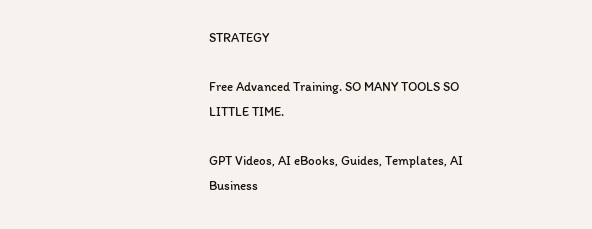STRATEGY

Free Advanced Training. SO MANY TOOLS SO LITTLE TIME.

GPT Videos, AI eBooks, Guides, Templates, AI Business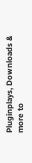Pluginplays, Downloads & more to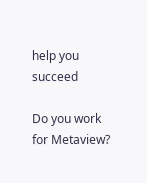help you succeed

Do you work for Metaview?